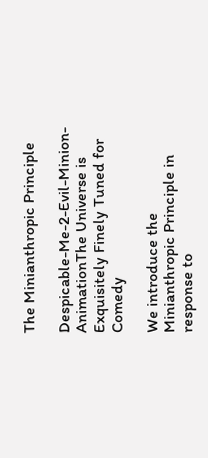The Minianthropic Principle

Despicable-Me-2-Evil-Minion-AnimationThe Universe is Exquisitely Finely Tuned for Comedy

We introduce the Minianthropic Principle in response to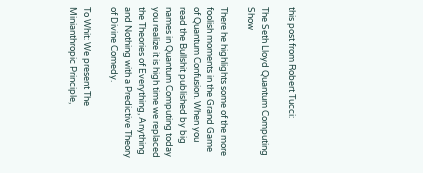this post from Robert Tucci:

The Seth Lloyd Quantum Computing Show

There he highlights some of the more foolish moments in the Grand Game of Quantum Confusion. When you read the Bullshit published by big names in Quantum Computing today you realize it is high time we replaced the Theories of Everything, Anything and Nothing with a Predictive Theory of Divine Comedy.

To Whit: We present The Minianthropic Principle,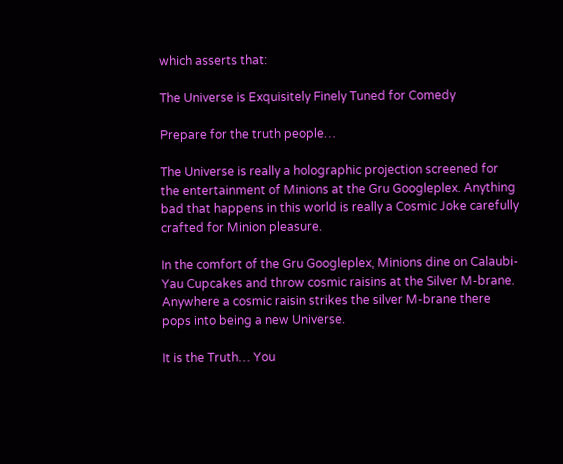which asserts that:

The Universe is Exquisitely Finely Tuned for Comedy

Prepare for the truth people…

The Universe is really a holographic projection screened for the entertainment of Minions at the Gru Googleplex. Anything bad that happens in this world is really a Cosmic Joke carefully crafted for Minion pleasure.

In the comfort of the Gru Googleplex, Minions dine on Calaubi-Yau Cupcakes and throw cosmic raisins at the Silver M-brane. Anywhere a cosmic raisin strikes the silver M-brane there pops into being a new Universe.

It is the Truth… You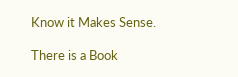Know it Makes Sense.

There is a Book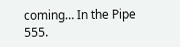coming… In the Pipe 555.